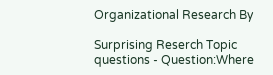Organizational Research By

Surprising Reserch Topic questions - Question:Where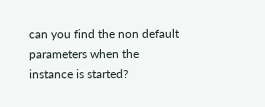can you find the non default parameters when the instance is started?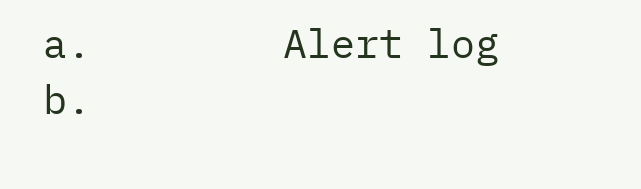a.        Alert log
b.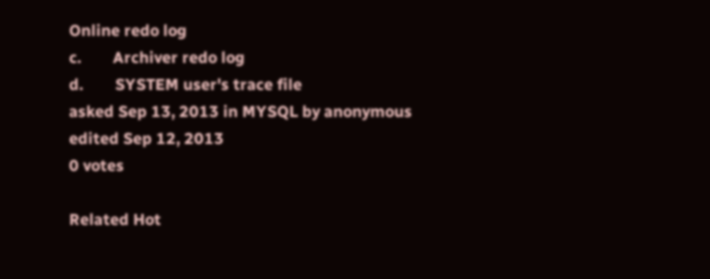Online redo log
c.        Archiver redo log
d.        SYSTEM user's trace file
asked Sep 13, 2013 in MYSQL by anonymous
edited Sep 12, 2013
0 votes

Related Hot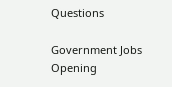Questions

Government Jobs Opening